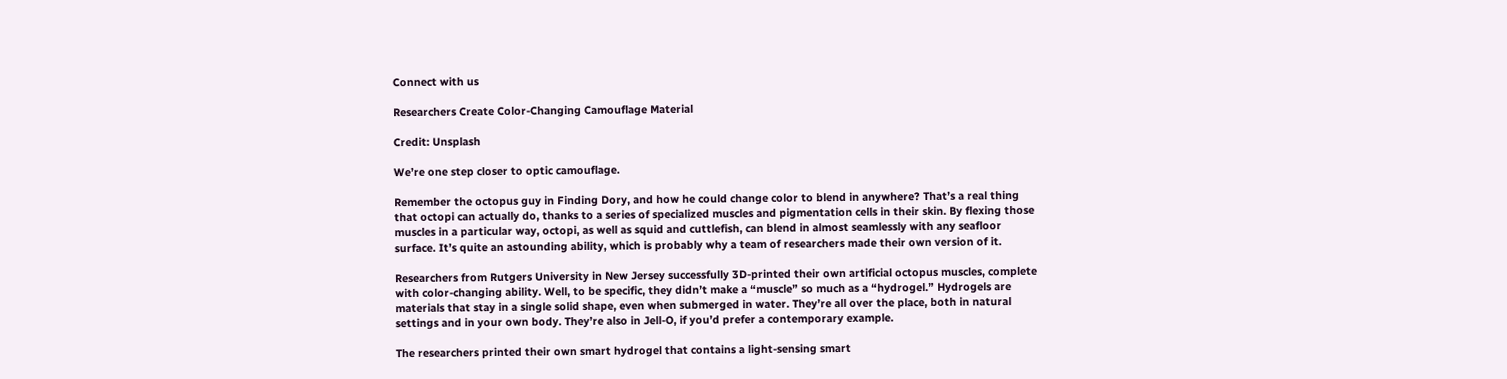Connect with us

Researchers Create Color-Changing Camouflage Material

Credit: Unsplash

We’re one step closer to optic camouflage.

Remember the octopus guy in Finding Dory, and how he could change color to blend in anywhere? That’s a real thing that octopi can actually do, thanks to a series of specialized muscles and pigmentation cells in their skin. By flexing those muscles in a particular way, octopi, as well as squid and cuttlefish, can blend in almost seamlessly with any seafloor surface. It’s quite an astounding ability, which is probably why a team of researchers made their own version of it.

Researchers from Rutgers University in New Jersey successfully 3D-printed their own artificial octopus muscles, complete with color-changing ability. Well, to be specific, they didn’t make a “muscle” so much as a “hydrogel.” Hydrogels are materials that stay in a single solid shape, even when submerged in water. They’re all over the place, both in natural settings and in your own body. They’re also in Jell-O, if you’d prefer a contemporary example.

The researchers printed their own smart hydrogel that contains a light-sensing smart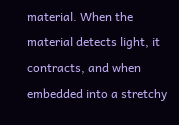material. When the material detects light, it contracts, and when embedded into a stretchy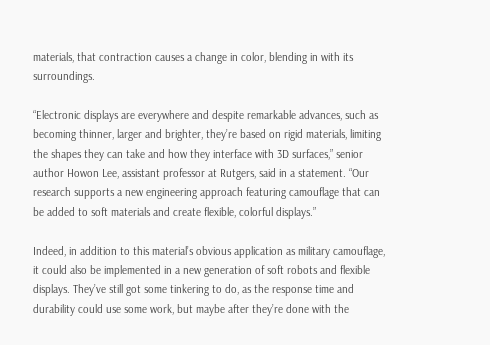materials, that contraction causes a change in color, blending in with its surroundings.

“Electronic displays are everywhere and despite remarkable advances, such as becoming thinner, larger and brighter, they’re based on rigid materials, limiting the shapes they can take and how they interface with 3D surfaces,” senior author Howon Lee, assistant professor at Rutgers, said in a statement. “Our research supports a new engineering approach featuring camouflage that can be added to soft materials and create flexible, colorful displays.”

Indeed, in addition to this material’s obvious application as military camouflage, it could also be implemented in a new generation of soft robots and flexible displays. They’ve still got some tinkering to do, as the response time and durability could use some work, but maybe after they’re done with the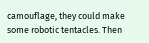camouflage, they could make some robotic tentacles. Then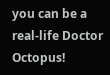you can be a real-life Doctor Octopus!